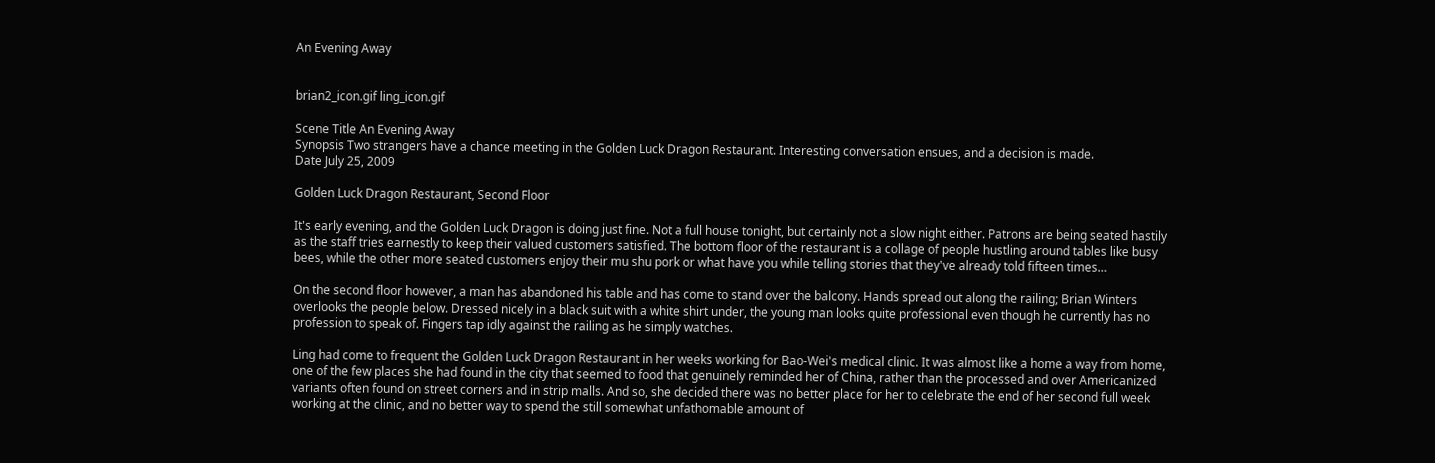An Evening Away


brian2_icon.gif ling_icon.gif

Scene Title An Evening Away
Synopsis Two strangers have a chance meeting in the Golden Luck Dragon Restaurant. Interesting conversation ensues, and a decision is made.
Date July 25, 2009

Golden Luck Dragon Restaurant, Second Floor

It's early evening, and the Golden Luck Dragon is doing just fine. Not a full house tonight, but certainly not a slow night either. Patrons are being seated hastily as the staff tries earnestly to keep their valued customers satisfied. The bottom floor of the restaurant is a collage of people hustling around tables like busy bees, while the other more seated customers enjoy their mu shu pork or what have you while telling stories that they've already told fifteen times…

On the second floor however, a man has abandoned his table and has come to stand over the balcony. Hands spread out along the railing; Brian Winters overlooks the people below. Dressed nicely in a black suit with a white shirt under, the young man looks quite professional even though he currently has no profession to speak of. Fingers tap idly against the railing as he simply watches.

Ling had come to frequent the Golden Luck Dragon Restaurant in her weeks working for Bao-Wei's medical clinic. It was almost like a home a way from home, one of the few places she had found in the city that seemed to food that genuinely reminded her of China, rather than the processed and over Americanized variants often found on street corners and in strip malls. And so, she decided there was no better place for her to celebrate the end of her second full week working at the clinic, and no better way to spend the still somewhat unfathomable amount of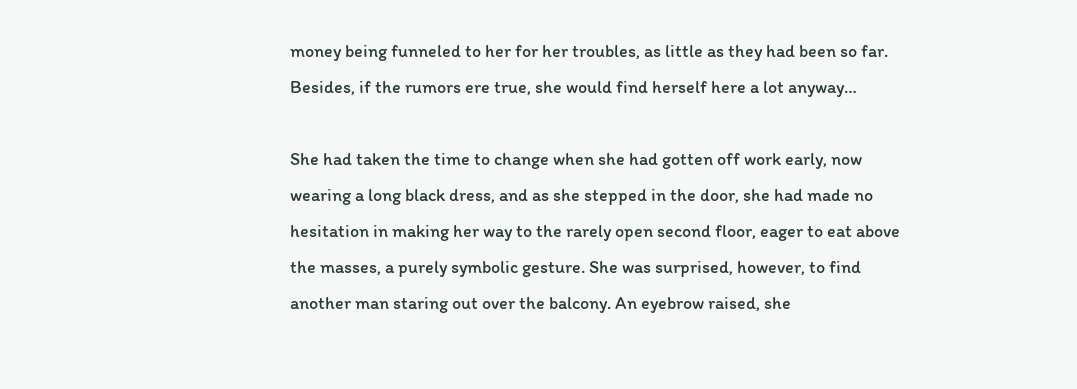money being funneled to her for her troubles, as little as they had been so far. Besides, if the rumors ere true, she would find herself here a lot anyway…

She had taken the time to change when she had gotten off work early, now wearing a long black dress, and as she stepped in the door, she had made no hesitation in making her way to the rarely open second floor, eager to eat above the masses, a purely symbolic gesture. She was surprised, however, to find another man staring out over the balcony. An eyebrow raised, she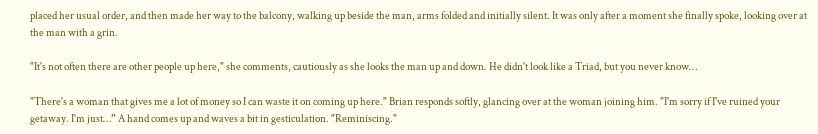placed her usual order, and then made her way to the balcony, walking up beside the man, arms folded and initially silent. It was only after a moment she finally spoke, looking over at the man with a grin.

"It's not often there are other people up here," she comments, cautiously as she looks the man up and down. He didn't look like a Triad, but you never know…

"There's a woman that gives me a lot of money so I can waste it on coming up here." Brian responds softly, glancing over at the woman joining him. "I'm sorry if I've ruined your getaway. I'm just…” A hand comes up and waves a bit in gesticulation. "Reminiscing."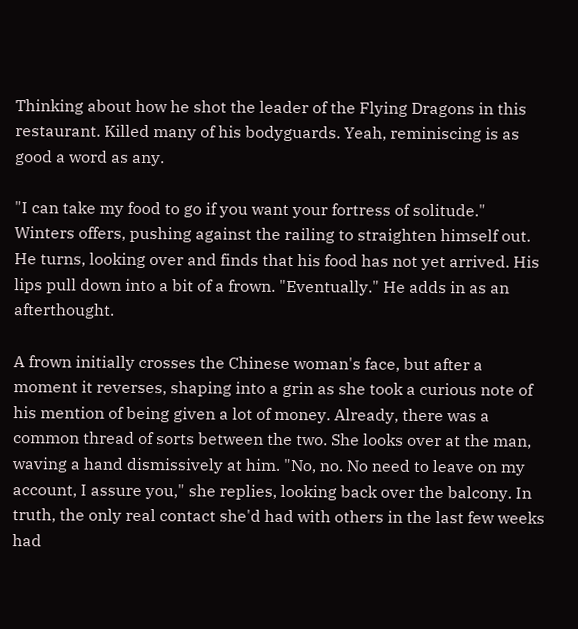Thinking about how he shot the leader of the Flying Dragons in this restaurant. Killed many of his bodyguards. Yeah, reminiscing is as good a word as any.

"I can take my food to go if you want your fortress of solitude." Winters offers, pushing against the railing to straighten himself out. He turns, looking over and finds that his food has not yet arrived. His lips pull down into a bit of a frown. "Eventually." He adds in as an afterthought.

A frown initially crosses the Chinese woman's face, but after a moment it reverses, shaping into a grin as she took a curious note of his mention of being given a lot of money. Already, there was a common thread of sorts between the two. She looks over at the man, waving a hand dismissively at him. "No, no. No need to leave on my account, I assure you," she replies, looking back over the balcony. In truth, the only real contact she'd had with others in the last few weeks had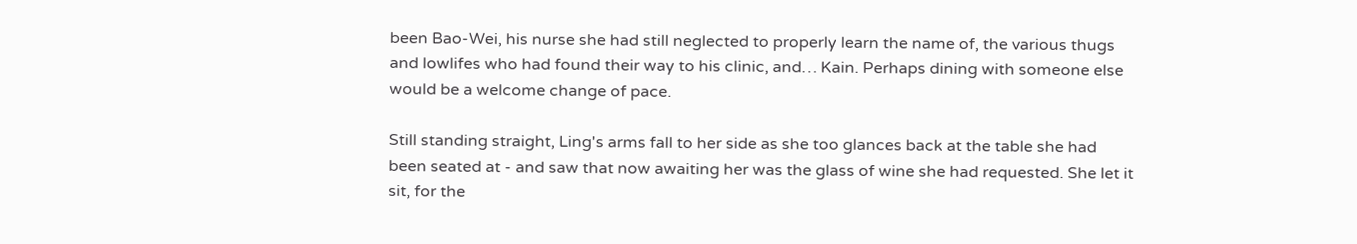been Bao-Wei, his nurse she had still neglected to properly learn the name of, the various thugs and lowlifes who had found their way to his clinic, and… Kain. Perhaps dining with someone else would be a welcome change of pace.

Still standing straight, Ling's arms fall to her side as she too glances back at the table she had been seated at - and saw that now awaiting her was the glass of wine she had requested. She let it sit, for the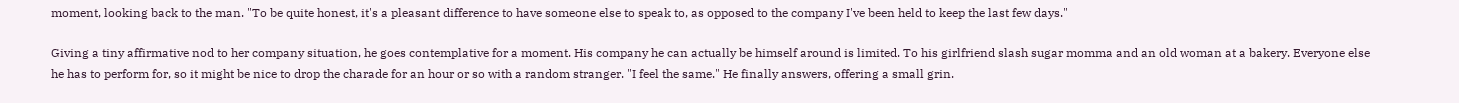moment, looking back to the man. "To be quite honest, it's a pleasant difference to have someone else to speak to, as opposed to the company I've been held to keep the last few days."

Giving a tiny affirmative nod to her company situation, he goes contemplative for a moment. His company he can actually be himself around is limited. To his girlfriend slash sugar momma and an old woman at a bakery. Everyone else he has to perform for, so it might be nice to drop the charade for an hour or so with a random stranger. "I feel the same." He finally answers, offering a small grin.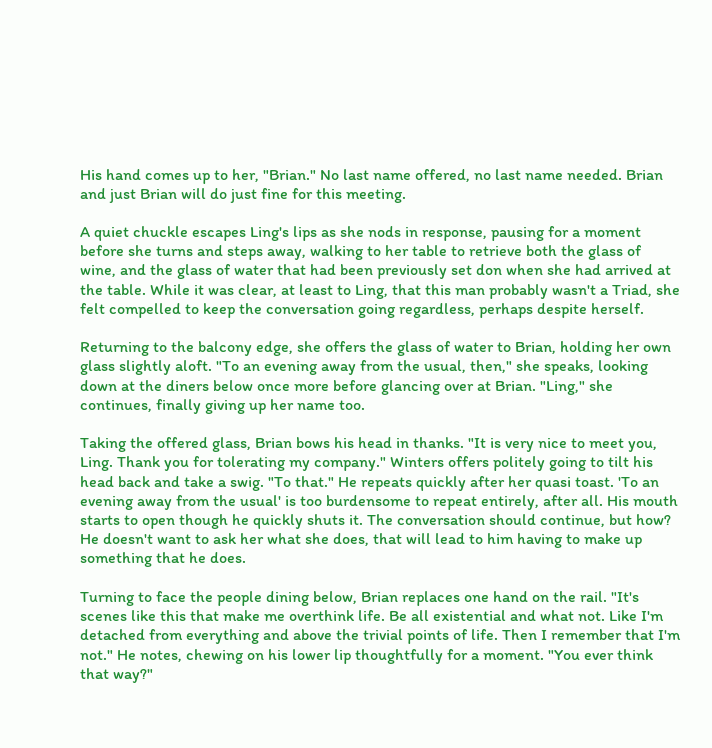His hand comes up to her, "Brian." No last name offered, no last name needed. Brian and just Brian will do just fine for this meeting.

A quiet chuckle escapes Ling's lips as she nods in response, pausing for a moment before she turns and steps away, walking to her table to retrieve both the glass of wine, and the glass of water that had been previously set don when she had arrived at the table. While it was clear, at least to Ling, that this man probably wasn't a Triad, she felt compelled to keep the conversation going regardless, perhaps despite herself.

Returning to the balcony edge, she offers the glass of water to Brian, holding her own glass slightly aloft. "To an evening away from the usual, then," she speaks, looking down at the diners below once more before glancing over at Brian. "Ling," she continues, finally giving up her name too.

Taking the offered glass, Brian bows his head in thanks. "It is very nice to meet you, Ling. Thank you for tolerating my company." Winters offers politely going to tilt his head back and take a swig. "To that." He repeats quickly after her quasi toast. 'To an evening away from the usual' is too burdensome to repeat entirely, after all. His mouth starts to open though he quickly shuts it. The conversation should continue, but how? He doesn't want to ask her what she does, that will lead to him having to make up something that he does.

Turning to face the people dining below, Brian replaces one hand on the rail. "It's scenes like this that make me overthink life. Be all existential and what not. Like I'm detached from everything and above the trivial points of life. Then I remember that I'm not." He notes, chewing on his lower lip thoughtfully for a moment. "You ever think that way?"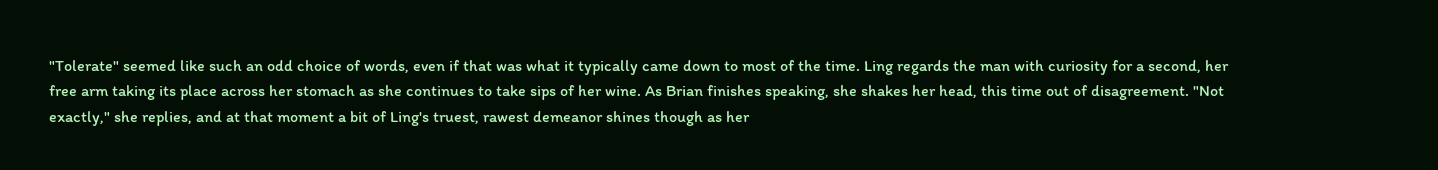"Tolerate" seemed like such an odd choice of words, even if that was what it typically came down to most of the time. Ling regards the man with curiosity for a second, her free arm taking its place across her stomach as she continues to take sips of her wine. As Brian finishes speaking, she shakes her head, this time out of disagreement. "Not exactly," she replies, and at that moment a bit of Ling's truest, rawest demeanor shines though as her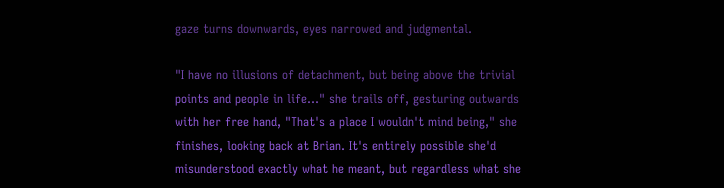gaze turns downwards, eyes narrowed and judgmental.

"I have no illusions of detachment, but being above the trivial points and people in life…" she trails off, gesturing outwards with her free hand, "That's a place I wouldn't mind being," she finishes, looking back at Brian. It's entirely possible she'd misunderstood exactly what he meant, but regardless what she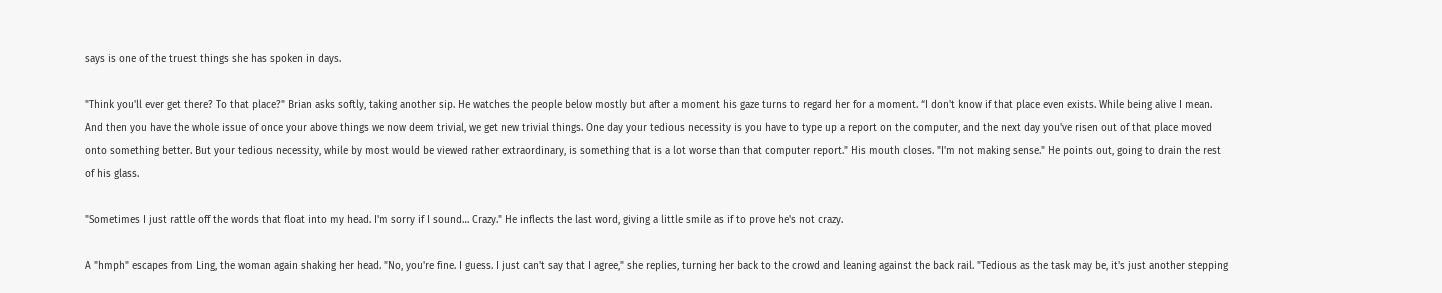says is one of the truest things she has spoken in days.

"Think you'll ever get there? To that place?" Brian asks softly, taking another sip. He watches the people below mostly but after a moment his gaze turns to regard her for a moment. “I don't know if that place even exists. While being alive I mean. And then you have the whole issue of once your above things we now deem trivial, we get new trivial things. One day your tedious necessity is you have to type up a report on the computer, and the next day you've risen out of that place moved onto something better. But your tedious necessity, while by most would be viewed rather extraordinary, is something that is a lot worse than that computer report." His mouth closes. "I'm not making sense." He points out, going to drain the rest of his glass.

"Sometimes I just rattle off the words that float into my head. I'm sorry if I sound… Crazy." He inflects the last word, giving a little smile as if to prove he's not crazy.

A "hmph" escapes from Ling, the woman again shaking her head. "No, you're fine. I guess. I just can't say that I agree," she replies, turning her back to the crowd and leaning against the back rail. "Tedious as the task may be, it's just another stepping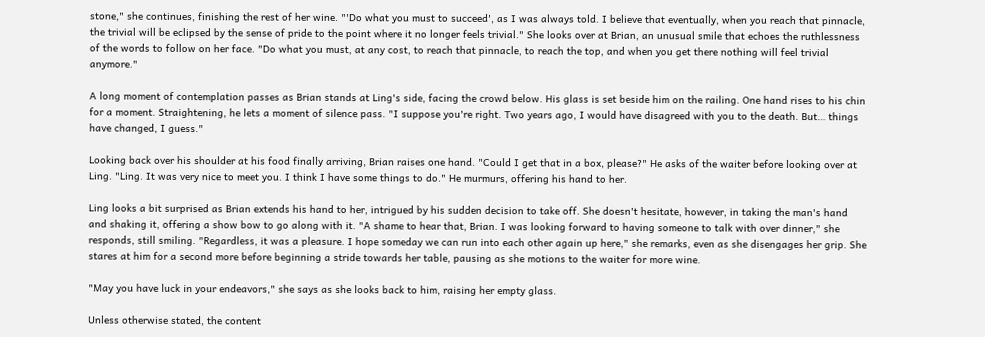stone," she continues, finishing the rest of her wine. "'Do what you must to succeed', as I was always told. I believe that eventually, when you reach that pinnacle, the trivial will be eclipsed by the sense of pride to the point where it no longer feels trivial." She looks over at Brian, an unusual smile that echoes the ruthlessness of the words to follow on her face. "Do what you must, at any cost, to reach that pinnacle, to reach the top, and when you get there nothing will feel trivial anymore."

A long moment of contemplation passes as Brian stands at Ling's side, facing the crowd below. His glass is set beside him on the railing. One hand rises to his chin for a moment. Straightening, he lets a moment of silence pass. "I suppose you're right. Two years ago, I would have disagreed with you to the death. But… things have changed, I guess."

Looking back over his shoulder at his food finally arriving, Brian raises one hand. "Could I get that in a box, please?" He asks of the waiter before looking over at Ling. "Ling. It was very nice to meet you. I think I have some things to do." He murmurs, offering his hand to her.

Ling looks a bit surprised as Brian extends his hand to her, intrigued by his sudden decision to take off. She doesn't hesitate, however, in taking the man's hand and shaking it, offering a show bow to go along with it. "A shame to hear that, Brian. I was looking forward to having someone to talk with over dinner," she responds, still smiling. "Regardless, it was a pleasure. I hope someday we can run into each other again up here," she remarks, even as she disengages her grip. She stares at him for a second more before beginning a stride towards her table, pausing as she motions to the waiter for more wine.

"May you have luck in your endeavors," she says as she looks back to him, raising her empty glass.

Unless otherwise stated, the content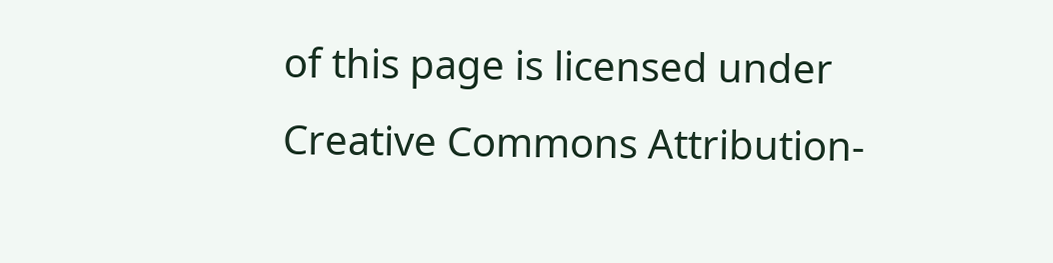of this page is licensed under Creative Commons Attribution-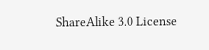ShareAlike 3.0 License